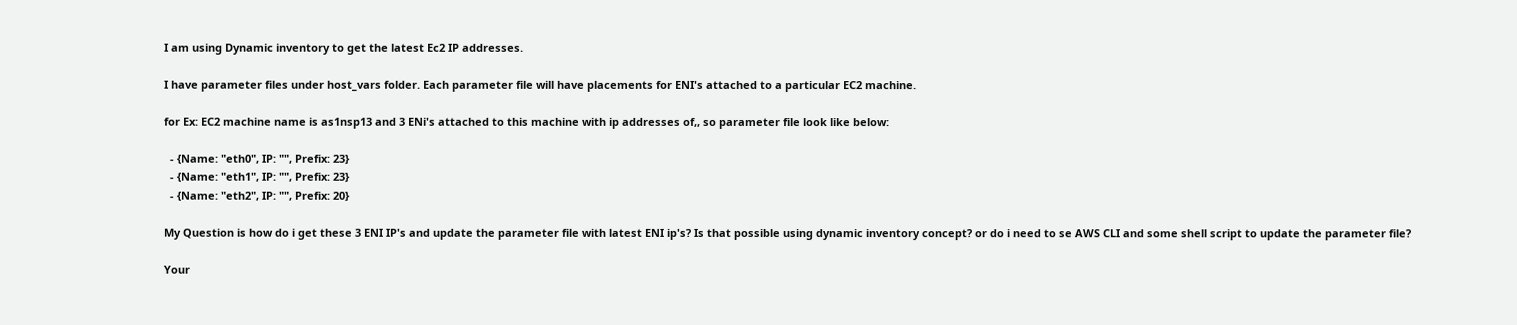I am using Dynamic inventory to get the latest Ec2 IP addresses.

I have parameter files under host_vars folder. Each parameter file will have placements for ENI's attached to a particular EC2 machine.

for Ex: EC2 machine name is as1nsp13 and 3 ENi's attached to this machine with ip addresses of,, so parameter file look like below:

  - {Name: "eth0", IP: "", Prefix: 23}
  - {Name: "eth1", IP: "", Prefix: 23}
  - {Name: "eth2", IP: "", Prefix: 20}

My Question is how do i get these 3 ENI IP's and update the parameter file with latest ENI ip's? Is that possible using dynamic inventory concept? or do i need to se AWS CLI and some shell script to update the parameter file?

Your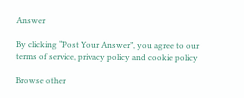Answer

By clicking “Post Your Answer”, you agree to our terms of service, privacy policy and cookie policy

Browse other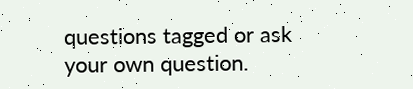questions tagged or ask your own question.